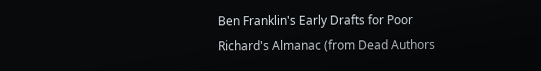Ben Franklin's Early Drafts for Poor Richard's Almanac (from Dead Authors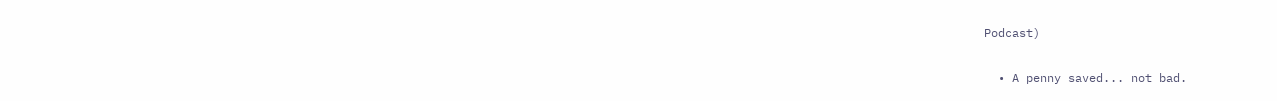Podcast)

  • A penny saved... not bad.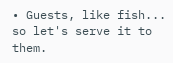• Guests, like fish... so let's serve it to them.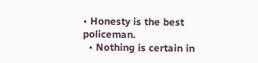• Honesty is the best policeman.
  • Nothing is certain in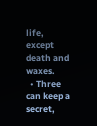life, except death and waxes.
  • Three can keep a secret,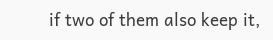if two of them also keep it,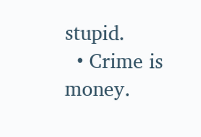stupid.
  • Crime is money.